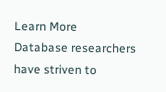Learn More
Database researchers have striven to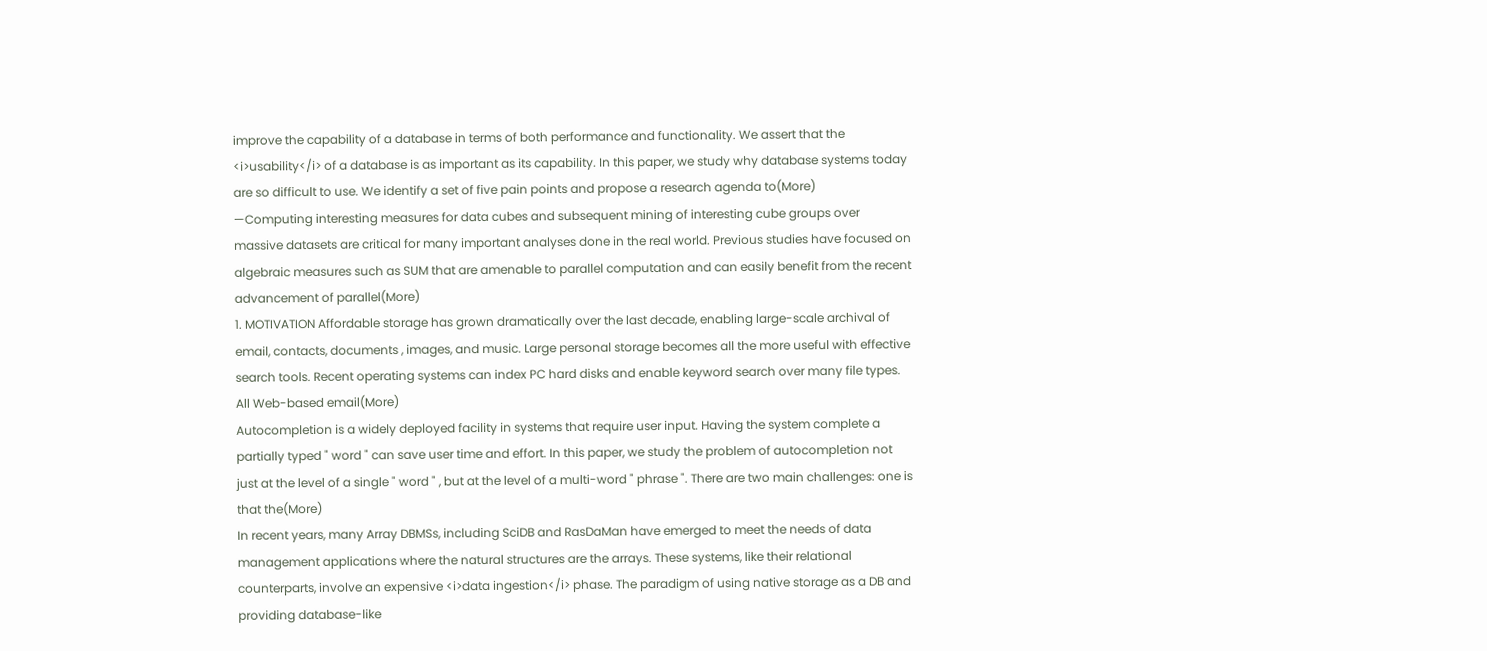improve the capability of a database in terms of both performance and functionality. We assert that the <i>usability</i> of a database is as important as its capability. In this paper, we study why database systems today are so difficult to use. We identify a set of five pain points and propose a research agenda to(More)
—Computing interesting measures for data cubes and subsequent mining of interesting cube groups over massive datasets are critical for many important analyses done in the real world. Previous studies have focused on algebraic measures such as SUM that are amenable to parallel computation and can easily benefit from the recent advancement of parallel(More)
1. MOTIVATION Affordable storage has grown dramatically over the last decade, enabling large-scale archival of email, contacts, documents , images, and music. Large personal storage becomes all the more useful with effective search tools. Recent operating systems can index PC hard disks and enable keyword search over many file types. All Web-based email(More)
Autocompletion is a widely deployed facility in systems that require user input. Having the system complete a partially typed " word " can save user time and effort. In this paper, we study the problem of autocompletion not just at the level of a single " word " , but at the level of a multi-word " phrase ". There are two main challenges: one is that the(More)
In recent years, many Array DBMSs, including SciDB and RasDaMan have emerged to meet the needs of data management applications where the natural structures are the arrays. These systems, like their relational counterparts, involve an expensive <i>data ingestion</i> phase. The paradigm of using native storage as a DB and providing database-like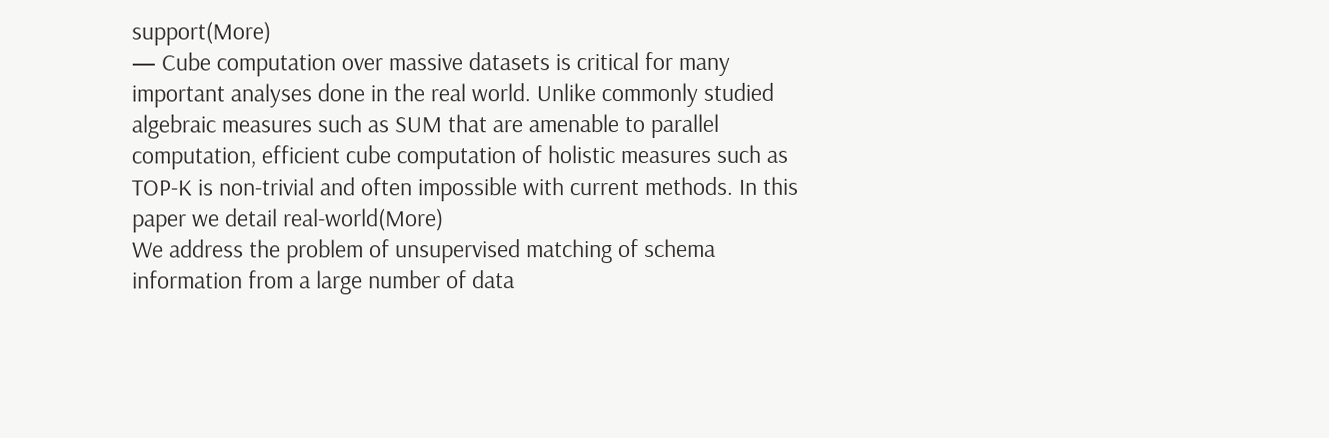support(More)
— Cube computation over massive datasets is critical for many important analyses done in the real world. Unlike commonly studied algebraic measures such as SUM that are amenable to parallel computation, efficient cube computation of holistic measures such as TOP-K is non-trivial and often impossible with current methods. In this paper we detail real-world(More)
We address the problem of unsupervised matching of schema information from a large number of data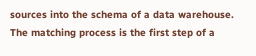sources into the schema of a data warehouse. The matching process is the first step of a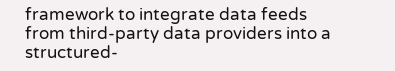framework to integrate data feeds from third-party data providers into a structured-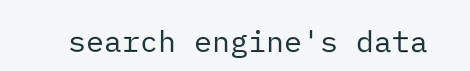search engine's data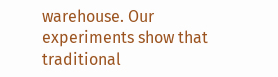warehouse. Our experiments show that traditional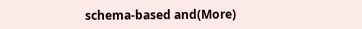schema-based and(More)